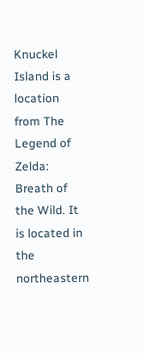Knuckel Island is a location from The Legend of Zelda: Breath of the Wild. It is located in the northeastern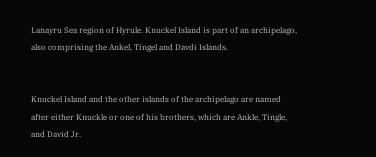Lanayru Sea region of Hyrule. Knuckel Island is part of an archipelago, also comprising the Ankel, Tingel and Davdi Islands.


Knuckel Island and the other islands of the archipelago are named after either Knuckle or one of his brothers, which are Ankle, Tingle, and David Jr.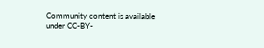Community content is available under CC-BY-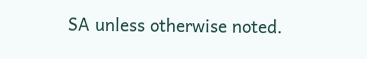SA unless otherwise noted.